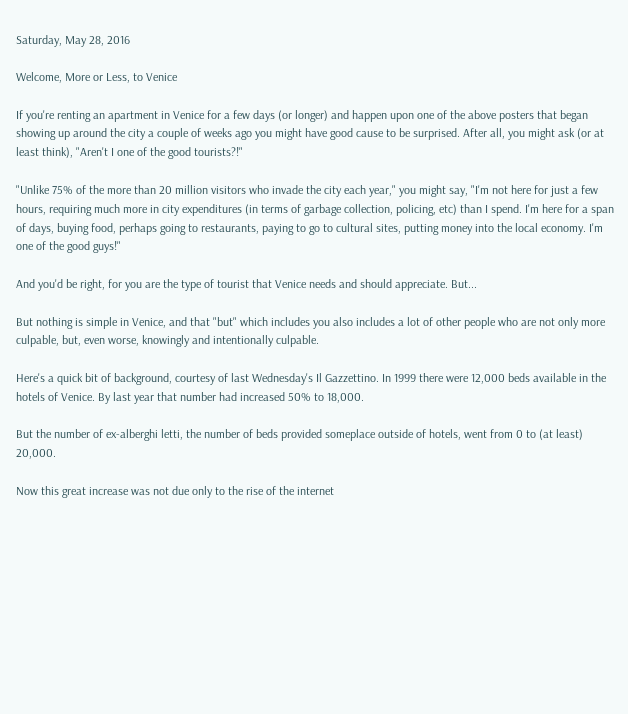Saturday, May 28, 2016

Welcome, More or Less, to Venice

If you're renting an apartment in Venice for a few days (or longer) and happen upon one of the above posters that began showing up around the city a couple of weeks ago you might have good cause to be surprised. After all, you might ask (or at least think), "Aren't I one of the good tourists?!"

"Unlike 75% of the more than 20 million visitors who invade the city each year," you might say, "I'm not here for just a few hours, requiring much more in city expenditures (in terms of garbage collection, policing, etc) than I spend. I'm here for a span of days, buying food, perhaps going to restaurants, paying to go to cultural sites, putting money into the local economy. I'm one of the good guys!"

And you'd be right, for you are the type of tourist that Venice needs and should appreciate. But...

But nothing is simple in Venice, and that "but" which includes you also includes a lot of other people who are not only more culpable, but, even worse, knowingly and intentionally culpable.

Here's a quick bit of background, courtesy of last Wednesday's Il Gazzettino. In 1999 there were 12,000 beds available in the hotels of Venice. By last year that number had increased 50% to 18,000.

But the number of ex-alberghi letti, the number of beds provided someplace outside of hotels, went from 0 to (at least) 20,000.

Now this great increase was not due only to the rise of the internet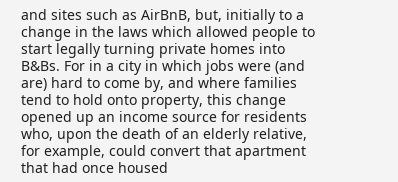and sites such as AirBnB, but, initially to a change in the laws which allowed people to start legally turning private homes into B&Bs. For in a city in which jobs were (and are) hard to come by, and where families tend to hold onto property, this change opened up an income source for residents who, upon the death of an elderly relative, for example, could convert that apartment that had once housed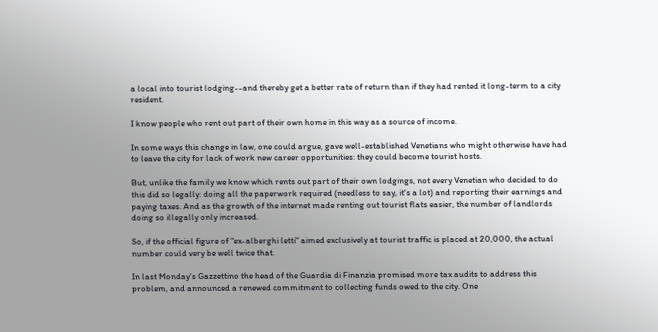a local into tourist lodging--and thereby get a better rate of return than if they had rented it long-term to a city resident.

I know people who rent out part of their own home in this way as a source of income.

In some ways this change in law, one could argue, gave well-established Venetians who might otherwise have had to leave the city for lack of work new career opportunities: they could become tourist hosts.

But, unlike the family we know which rents out part of their own lodgings, not every Venetian who decided to do this did so legally: doing all the paperwork required (needless to say, it's a lot) and reporting their earnings and paying taxes. And as the growth of the internet made renting out tourist flats easier, the number of landlords doing so illegally only increased.

So, if the official figure of "ex-alberghi letti" aimed exclusively at tourist traffic is placed at 20,000, the actual number could very be well twice that.

In last Monday's Gazzettino the head of the Guardia di Finanzia promised more tax audits to address this problem, and announced a renewed commitment to collecting funds owed to the city. One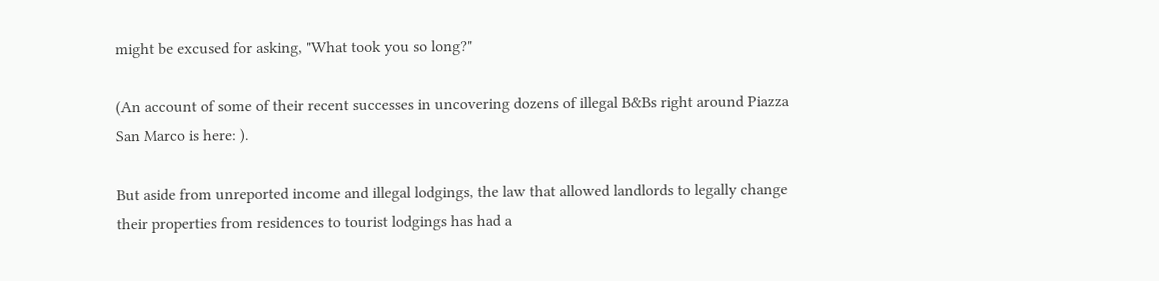might be excused for asking, "What took you so long?"

(An account of some of their recent successes in uncovering dozens of illegal B&Bs right around Piazza San Marco is here: ).

But aside from unreported income and illegal lodgings, the law that allowed landlords to legally change their properties from residences to tourist lodgings has had a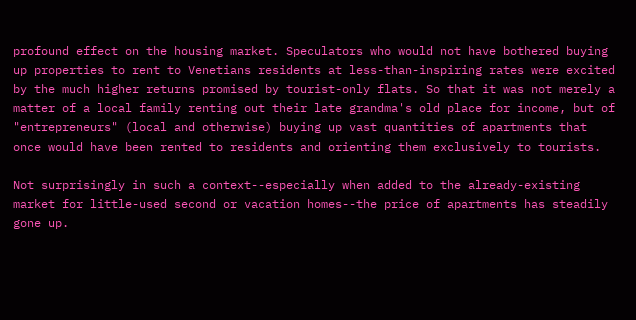profound effect on the housing market. Speculators who would not have bothered buying up properties to rent to Venetians residents at less-than-inspiring rates were excited by the much higher returns promised by tourist-only flats. So that it was not merely a matter of a local family renting out their late grandma's old place for income, but of "entrepreneurs" (local and otherwise) buying up vast quantities of apartments that once would have been rented to residents and orienting them exclusively to tourists.

Not surprisingly in such a context--especially when added to the already-existing market for little-used second or vacation homes--the price of apartments has steadily gone up.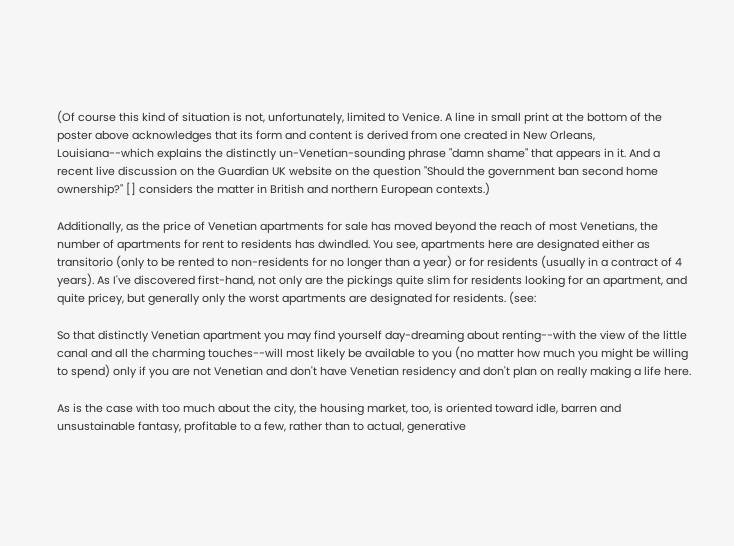(Of course this kind of situation is not, unfortunately, limited to Venice. A line in small print at the bottom of the poster above acknowledges that its form and content is derived from one created in New Orleans, Louisiana--which explains the distinctly un-Venetian-sounding phrase "damn shame" that appears in it. And a recent live discussion on the Guardian UK website on the question "Should the government ban second home ownership?" [] considers the matter in British and northern European contexts.)

Additionally, as the price of Venetian apartments for sale has moved beyond the reach of most Venetians, the number of apartments for rent to residents has dwindled. You see, apartments here are designated either as transitorio (only to be rented to non-residents for no longer than a year) or for residents (usually in a contract of 4 years). As I've discovered first-hand, not only are the pickings quite slim for residents looking for an apartment, and quite pricey, but generally only the worst apartments are designated for residents. (see:

So that distinctly Venetian apartment you may find yourself day-dreaming about renting--with the view of the little canal and all the charming touches--will most likely be available to you (no matter how much you might be willing to spend) only if you are not Venetian and don't have Venetian residency and don't plan on really making a life here.

As is the case with too much about the city, the housing market, too, is oriented toward idle, barren and unsustainable fantasy, profitable to a few, rather than to actual, generative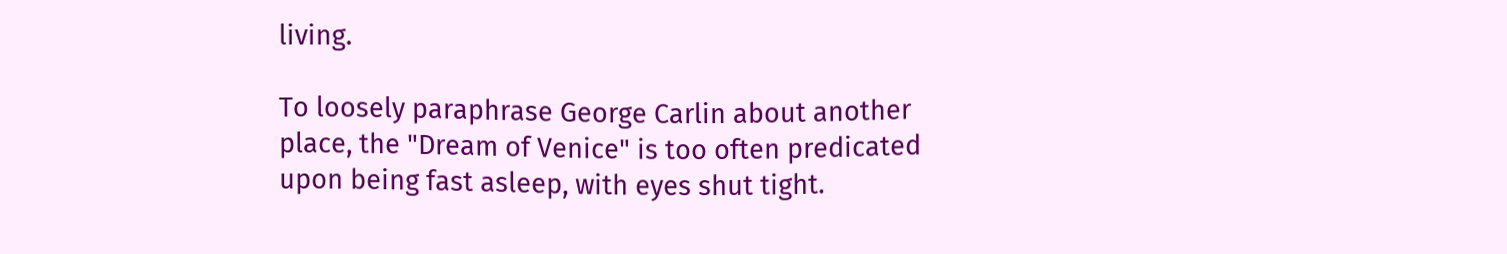living.

To loosely paraphrase George Carlin about another place, the "Dream of Venice" is too often predicated upon being fast asleep, with eyes shut tight.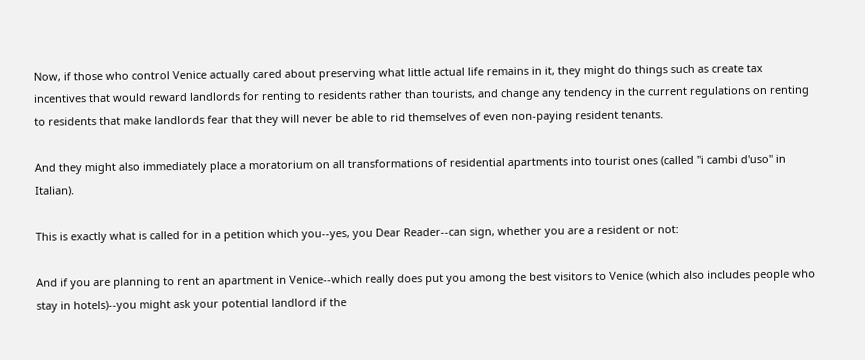Now, if those who control Venice actually cared about preserving what little actual life remains in it, they might do things such as create tax incentives that would reward landlords for renting to residents rather than tourists, and change any tendency in the current regulations on renting to residents that make landlords fear that they will never be able to rid themselves of even non-paying resident tenants.

And they might also immediately place a moratorium on all transformations of residential apartments into tourist ones (called "i cambi d'uso" in Italian).

This is exactly what is called for in a petition which you--yes, you Dear Reader--can sign, whether you are a resident or not:

And if you are planning to rent an apartment in Venice--which really does put you among the best visitors to Venice (which also includes people who stay in hotels)--you might ask your potential landlord if the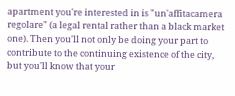apartment you're interested in is "un'affitacamera regolare" (a legal rental rather than a black market one). Then you'll not only be doing your part to contribute to the continuing existence of the city, but you'll know that your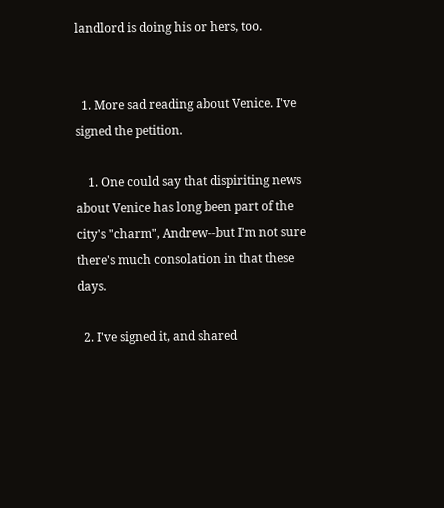landlord is doing his or hers, too.


  1. More sad reading about Venice. I've signed the petition.

    1. One could say that dispiriting news about Venice has long been part of the city's "charm", Andrew--but I'm not sure there's much consolation in that these days.

  2. I've signed it, and shared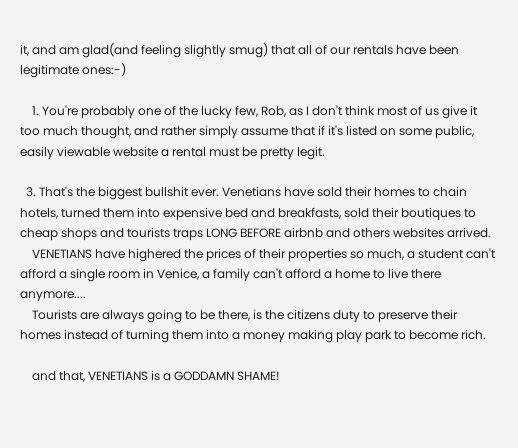it, and am glad(and feeling slightly smug) that all of our rentals have been legitimate ones:-)

    1. You're probably one of the lucky few, Rob, as I don't think most of us give it too much thought, and rather simply assume that if it's listed on some public, easily viewable website a rental must be pretty legit.

  3. That's the biggest bullshit ever. Venetians have sold their homes to chain hotels, turned them into expensive bed and breakfasts, sold their boutiques to cheap shops and tourists traps LONG BEFORE airbnb and others websites arrived.
    VENETIANS have highered the prices of their properties so much, a student can't afford a single room in Venice, a family can't afford a home to live there anymore....
    Tourists are always going to be there, is the citizens duty to preserve their homes instead of turning them into a money making play park to become rich.

    and that, VENETIANS is a GODDAMN SHAME!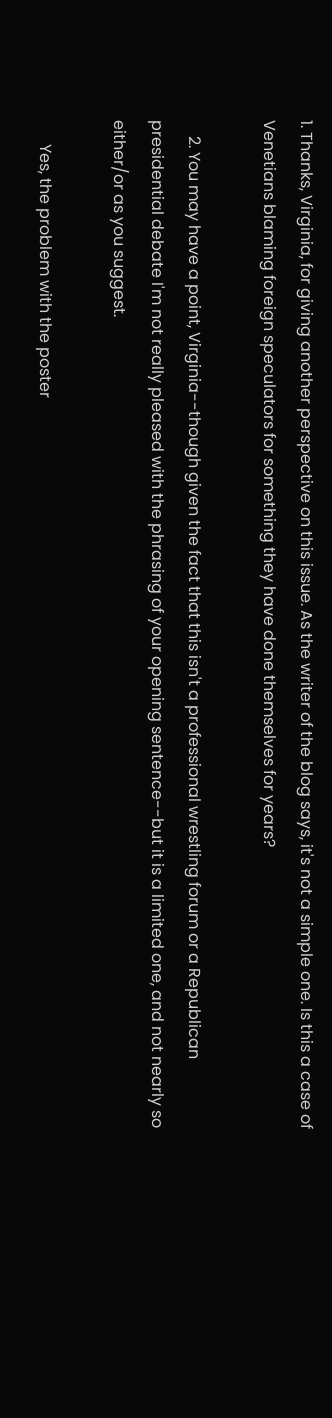1. Thanks, Virginia, for giving another perspective on this issue. As the writer of the blog says, it's not a simple one. Is this a case of Venetians blaming foreign speculators for something they have done themselves for years?

    2. You may have a point, Virginia--though given the fact that this isn't a professional wrestling forum or a Republican presidential debate I'm not really pleased with the phrasing of your opening sentence--but it is a limited one, and not nearly so either/or as you suggest.

      Yes, the problem with the poster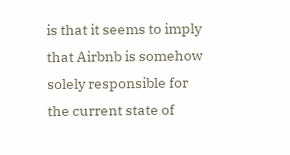is that it seems to imply that Airbnb is somehow solely responsible for the current state of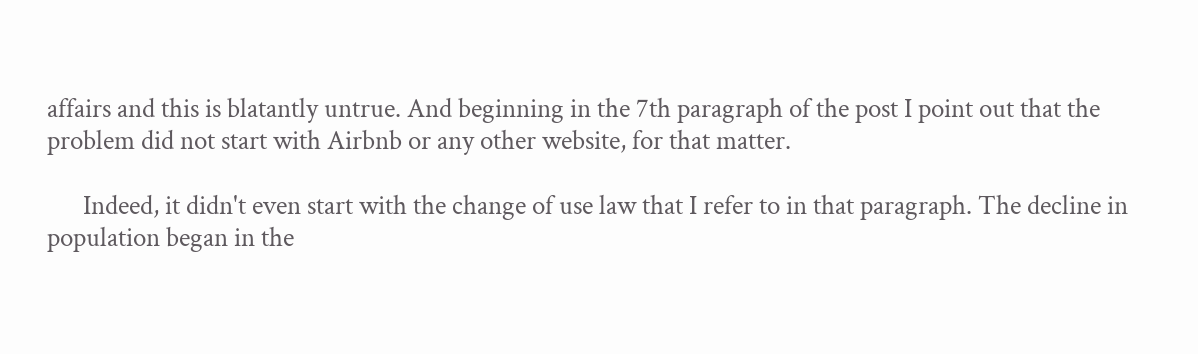affairs and this is blatantly untrue. And beginning in the 7th paragraph of the post I point out that the problem did not start with Airbnb or any other website, for that matter.

      Indeed, it didn't even start with the change of use law that I refer to in that paragraph. The decline in population began in the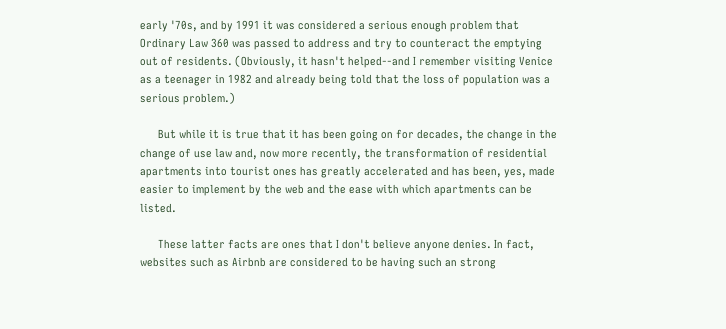early '70s, and by 1991 it was considered a serious enough problem that Ordinary Law 360 was passed to address and try to counteract the emptying out of residents. (Obviously, it hasn't helped--and I remember visiting Venice as a teenager in 1982 and already being told that the loss of population was a serious problem.)

      But while it is true that it has been going on for decades, the change in the change of use law and, now more recently, the transformation of residential apartments into tourist ones has greatly accelerated and has been, yes, made easier to implement by the web and the ease with which apartments can be listed.

      These latter facts are ones that I don't believe anyone denies. In fact, websites such as Airbnb are considered to be having such an strong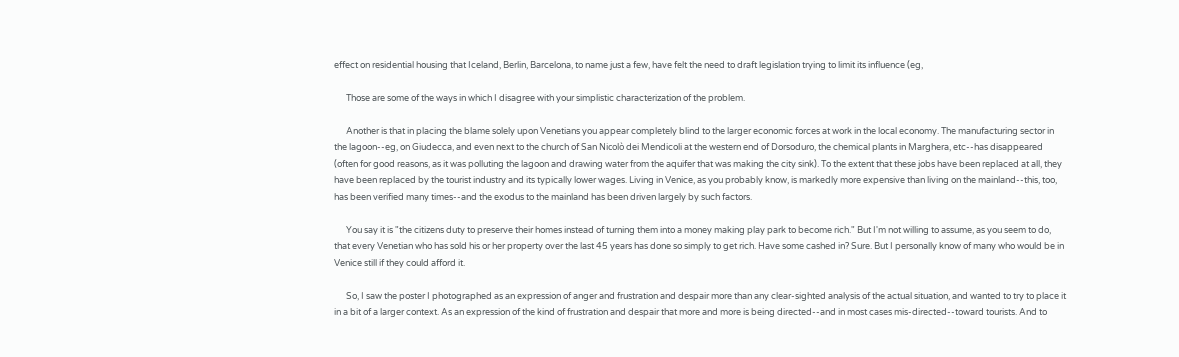effect on residential housing that Iceland, Berlin, Barcelona, to name just a few, have felt the need to draft legislation trying to limit its influence (eg,

      Those are some of the ways in which I disagree with your simplistic characterization of the problem.

      Another is that in placing the blame solely upon Venetians you appear completely blind to the larger economic forces at work in the local economy. The manufacturing sector in the lagoon--eg, on Giudecca, and even next to the church of San Nicolò dei Mendicoli at the western end of Dorsoduro, the chemical plants in Marghera, etc--has disappeared (often for good reasons, as it was polluting the lagoon and drawing water from the aquifer that was making the city sink). To the extent that these jobs have been replaced at all, they have been replaced by the tourist industry and its typically lower wages. Living in Venice, as you probably know, is markedly more expensive than living on the mainland--this, too, has been verified many times--and the exodus to the mainland has been driven largely by such factors.

      You say it is "the citizens duty to preserve their homes instead of turning them into a money making play park to become rich." But I'm not willing to assume, as you seem to do, that every Venetian who has sold his or her property over the last 45 years has done so simply to get rich. Have some cashed in? Sure. But I personally know of many who would be in Venice still if they could afford it.

      So, I saw the poster I photographed as an expression of anger and frustration and despair more than any clear-sighted analysis of the actual situation, and wanted to try to place it in a bit of a larger context. As an expression of the kind of frustration and despair that more and more is being directed--and in most cases mis-directed--toward tourists. And to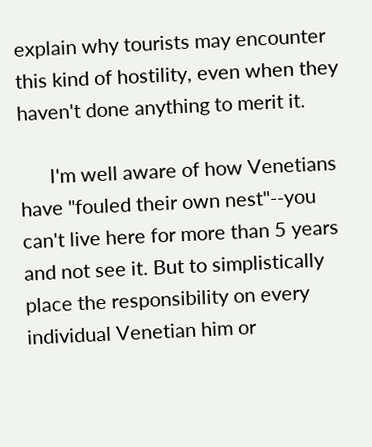explain why tourists may encounter this kind of hostility, even when they haven't done anything to merit it.

      I'm well aware of how Venetians have "fouled their own nest"--you can't live here for more than 5 years and not see it. But to simplistically place the responsibility on every individual Venetian him or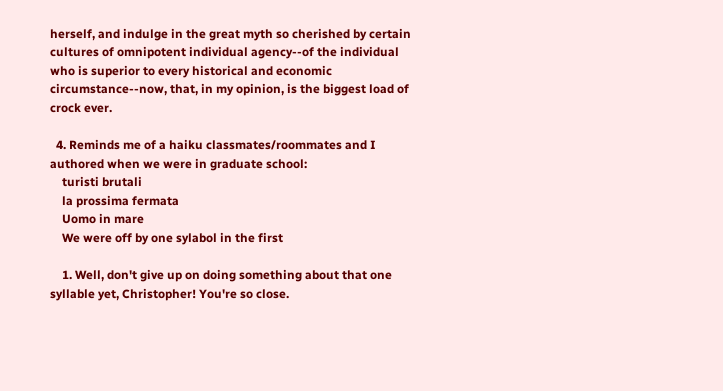herself, and indulge in the great myth so cherished by certain cultures of omnipotent individual agency--of the individual who is superior to every historical and economic circumstance--now, that, in my opinion, is the biggest load of crock ever.

  4. Reminds me of a haiku classmates/roommates and I authored when we were in graduate school:
    turisti brutali
    la prossima fermata
    Uomo in mare
    We were off by one sylabol in the first

    1. Well, don't give up on doing something about that one syllable yet, Christopher! You're so close.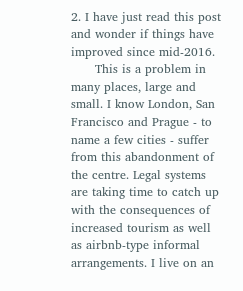2. I have just read this post and wonder if things have improved since mid-2016.
      This is a problem in many places, large and small. I know London, San Francisco and Prague - to name a few cities - suffer from this abandonment of the centre. Legal systems are taking time to catch up with the consequences of increased tourism as well as airbnb-type informal arrangements. I live on an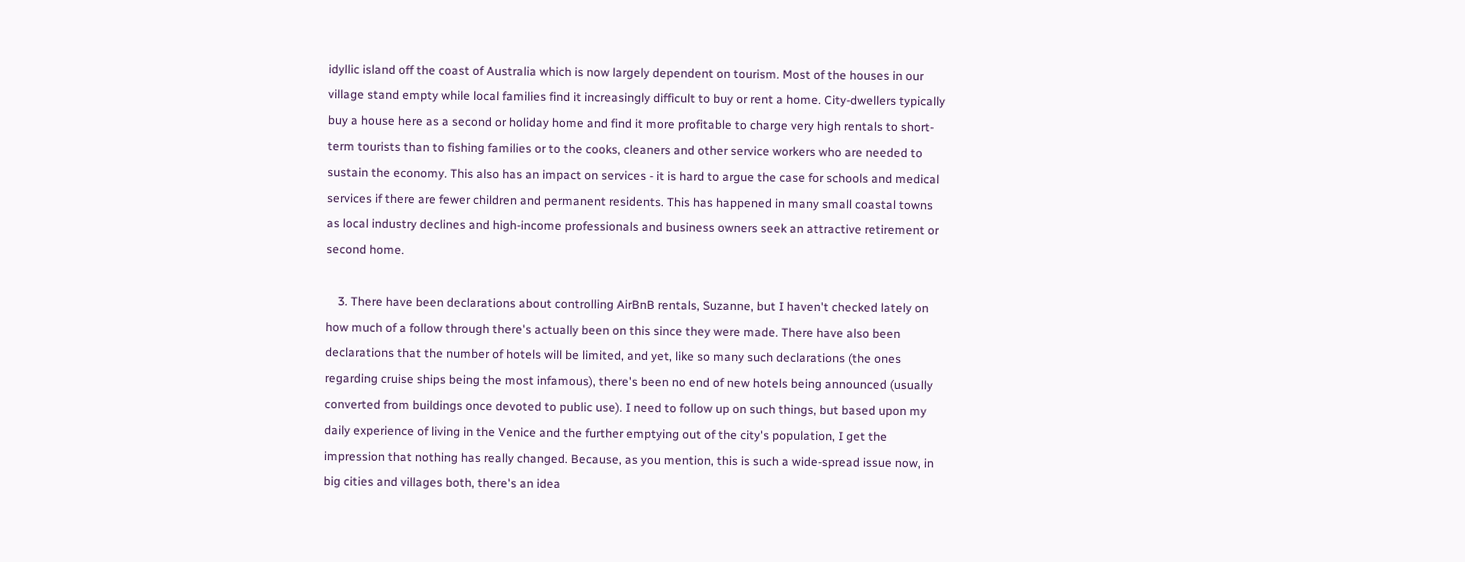idyllic island off the coast of Australia which is now largely dependent on tourism. Most of the houses in our village stand empty while local families find it increasingly difficult to buy or rent a home. City-dwellers typically buy a house here as a second or holiday home and find it more profitable to charge very high rentals to short-term tourists than to fishing families or to the cooks, cleaners and other service workers who are needed to sustain the economy. This also has an impact on services - it is hard to argue the case for schools and medical services if there are fewer children and permanent residents. This has happened in many small coastal towns as local industry declines and high-income professionals and business owners seek an attractive retirement or second home.

    3. There have been declarations about controlling AirBnB rentals, Suzanne, but I haven't checked lately on how much of a follow through there's actually been on this since they were made. There have also been declarations that the number of hotels will be limited, and yet, like so many such declarations (the ones regarding cruise ships being the most infamous), there's been no end of new hotels being announced (usually converted from buildings once devoted to public use). I need to follow up on such things, but based upon my daily experience of living in the Venice and the further emptying out of the city's population, I get the impression that nothing has really changed. Because, as you mention, this is such a wide-spread issue now, in big cities and villages both, there's an idea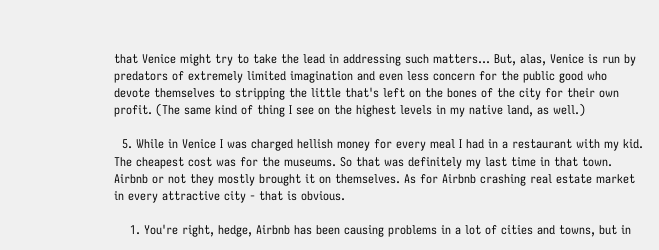that Venice might try to take the lead in addressing such matters... But, alas, Venice is run by predators of extremely limited imagination and even less concern for the public good who devote themselves to stripping the little that's left on the bones of the city for their own profit. (The same kind of thing I see on the highest levels in my native land, as well.)

  5. While in Venice I was charged hellish money for every meal I had in a restaurant with my kid. The cheapest cost was for the museums. So that was definitely my last time in that town. Airbnb or not they mostly brought it on themselves. As for Airbnb crashing real estate market in every attractive city - that is obvious.

    1. You're right, hedge, Airbnb has been causing problems in a lot of cities and towns, but in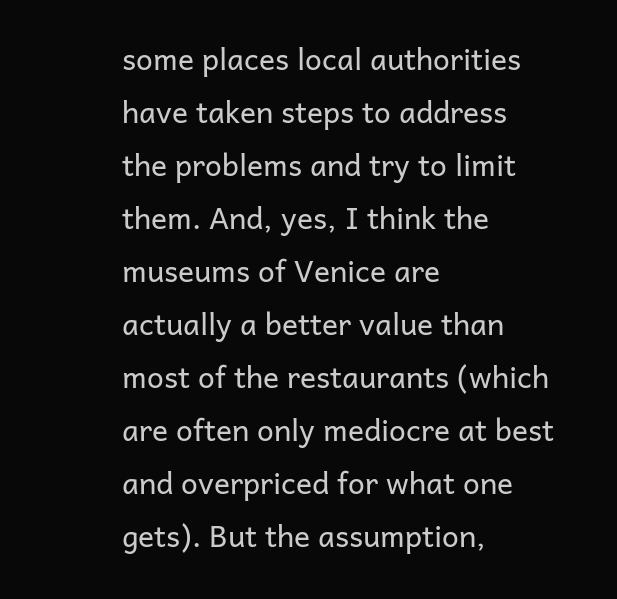some places local authorities have taken steps to address the problems and try to limit them. And, yes, I think the museums of Venice are actually a better value than most of the restaurants (which are often only mediocre at best and overpriced for what one gets). But the assumption,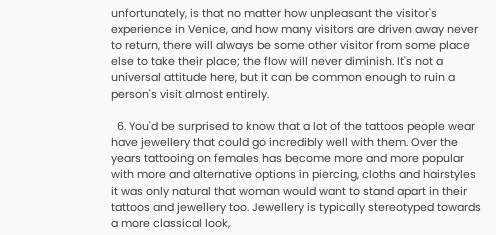unfortunately, is that no matter how unpleasant the visitor's experience in Venice, and how many visitors are driven away never to return, there will always be some other visitor from some place else to take their place; the flow will never diminish. It's not a universal attitude here, but it can be common enough to ruin a person's visit almost entirely.

  6. You'd be surprised to know that a lot of the tattoos people wear have jewellery that could go incredibly well with them. Over the years tattooing on females has become more and more popular with more and alternative options in piercing, cloths and hairstyles it was only natural that woman would want to stand apart in their tattoos and jewellery too. Jewellery is typically stereotyped towards a more classical look,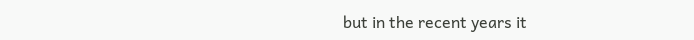but in the recent years it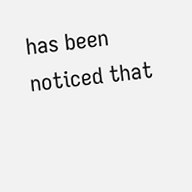has been noticed that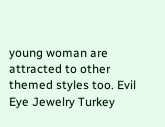young woman are attracted to other themed styles too. Evil Eye Jewelry Turkey